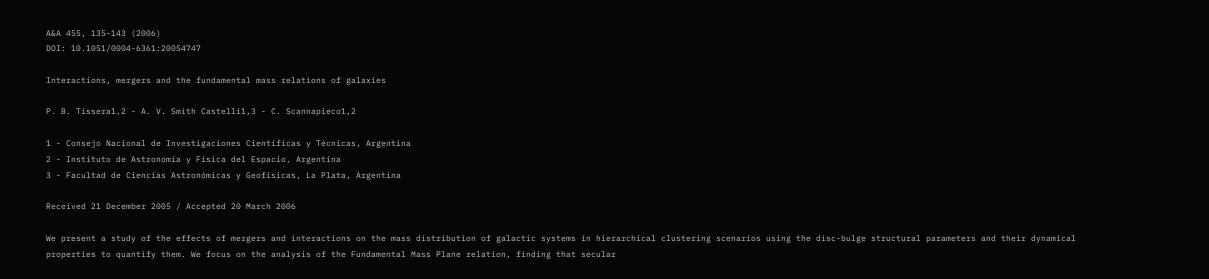A&A 455, 135-143 (2006)
DOI: 10.1051/0004-6361:20054747

Interactions, mergers and the fundamental mass relations of galaxies

P. B. Tissera1,2 - A. V. Smith Castelli1,3 - C. Scannapieco1,2

1 - Consejo Nacional de Investigaciones Científicas y Técnicas, Argentina
2 - Instituto de Astronomía y Física del Espacio, Argentina
3 - Facultad de Ciencias Astronómicas y Geofísicas, La Plata, Argentina

Received 21 December 2005 / Accepted 20 March 2006

We present a study of the effects of mergers and interactions on the mass distribution of galactic systems in hierarchical clustering scenarios using the disc-bulge structural parameters and their dynamical properties to quantify them. We focus on the analysis of the Fundamental Mass Plane relation, finding that secular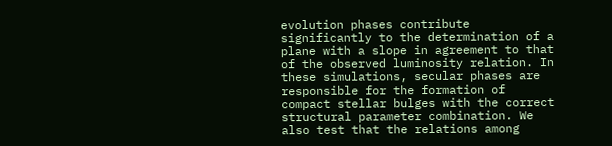evolution phases contribute significantly to the determination of a plane with a slope in agreement to that of the observed luminosity relation. In these simulations, secular phases are responsible for the formation of compact stellar bulges with the correct structural parameter combination. We also test that the relations among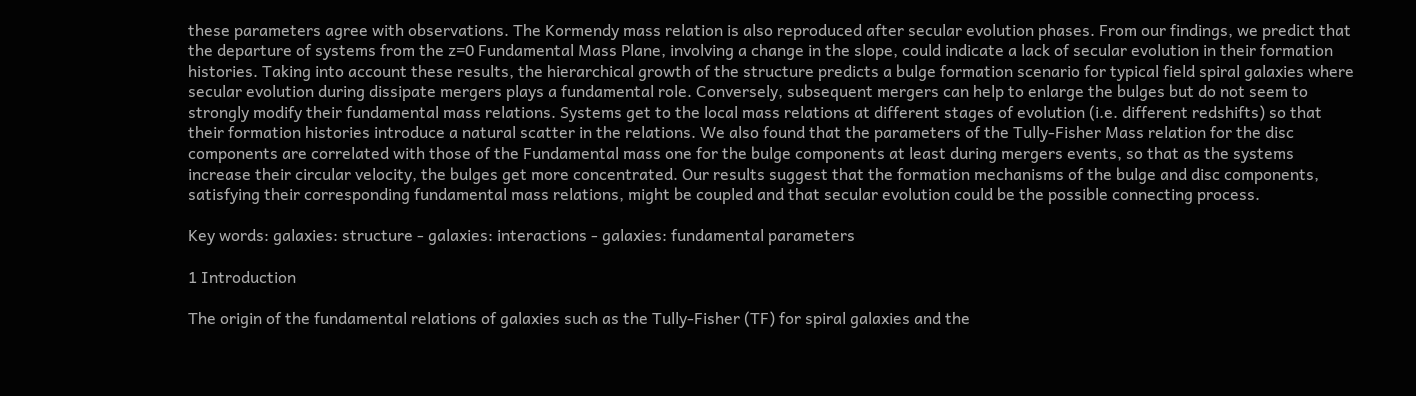these parameters agree with observations. The Kormendy mass relation is also reproduced after secular evolution phases. From our findings, we predict that the departure of systems from the z=0 Fundamental Mass Plane, involving a change in the slope, could indicate a lack of secular evolution in their formation histories. Taking into account these results, the hierarchical growth of the structure predicts a bulge formation scenario for typical field spiral galaxies where secular evolution during dissipate mergers plays a fundamental role. Conversely, subsequent mergers can help to enlarge the bulges but do not seem to strongly modify their fundamental mass relations. Systems get to the local mass relations at different stages of evolution (i.e. different redshifts) so that their formation histories introduce a natural scatter in the relations. We also found that the parameters of the Tully-Fisher Mass relation for the disc components are correlated with those of the Fundamental mass one for the bulge components at least during mergers events, so that as the systems increase their circular velocity, the bulges get more concentrated. Our results suggest that the formation mechanisms of the bulge and disc components, satisfying their corresponding fundamental mass relations, might be coupled and that secular evolution could be the possible connecting process.

Key words: galaxies: structure - galaxies: interactions - galaxies: fundamental parameters

1 Introduction

The origin of the fundamental relations of galaxies such as the Tully-Fisher (TF) for spiral galaxies and the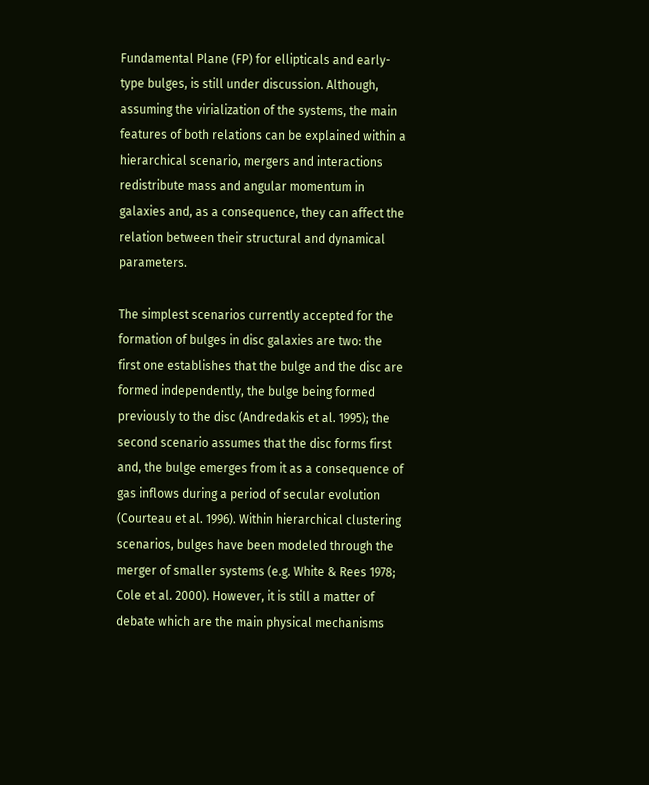Fundamental Plane (FP) for ellipticals and early-type bulges, is still under discussion. Although, assuming the virialization of the systems, the main features of both relations can be explained within a hierarchical scenario, mergers and interactions redistribute mass and angular momentum in galaxies and, as a consequence, they can affect the relation between their structural and dynamical parameters.

The simplest scenarios currently accepted for the formation of bulges in disc galaxies are two: the first one establishes that the bulge and the disc are formed independently, the bulge being formed previously to the disc (Andredakis et al. 1995); the second scenario assumes that the disc forms first and, the bulge emerges from it as a consequence of gas inflows during a period of secular evolution (Courteau et al. 1996). Within hierarchical clustering scenarios, bulges have been modeled through the merger of smaller systems (e.g. White & Rees 1978; Cole et al. 2000). However, it is still a matter of debate which are the main physical mechanisms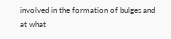involved in the formation of bulges and at what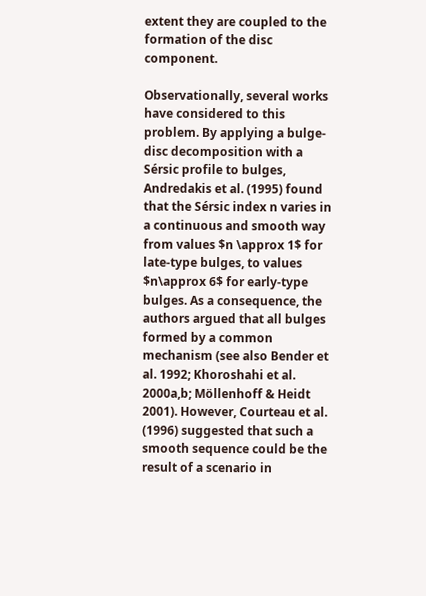extent they are coupled to the formation of the disc component.

Observationally, several works have considered to this problem. By applying a bulge-disc decomposition with a Sérsic profile to bulges, Andredakis et al. (1995) found that the Sérsic index n varies in a continuous and smooth way from values $n \approx 1$ for late-type bulges, to values $n\approx 6$ for early-type bulges. As a consequence, the authors argued that all bulges formed by a common mechanism (see also Bender et al. 1992; Khoroshahi et al. 2000a,b; Möllenhoff & Heidt 2001). However, Courteau et al. (1996) suggested that such a smooth sequence could be the result of a scenario in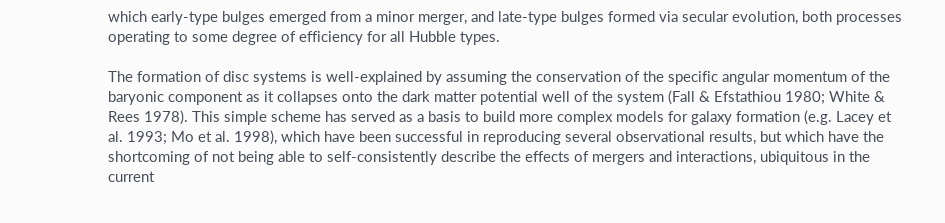which early-type bulges emerged from a minor merger, and late-type bulges formed via secular evolution, both processes operating to some degree of efficiency for all Hubble types.

The formation of disc systems is well-explained by assuming the conservation of the specific angular momentum of the baryonic component as it collapses onto the dark matter potential well of the system (Fall & Efstathiou 1980; White & Rees 1978). This simple scheme has served as a basis to build more complex models for galaxy formation (e.g. Lacey et al. 1993; Mo et al. 1998), which have been successful in reproducing several observational results, but which have the shortcoming of not being able to self-consistently describe the effects of mergers and interactions, ubiquitous in the current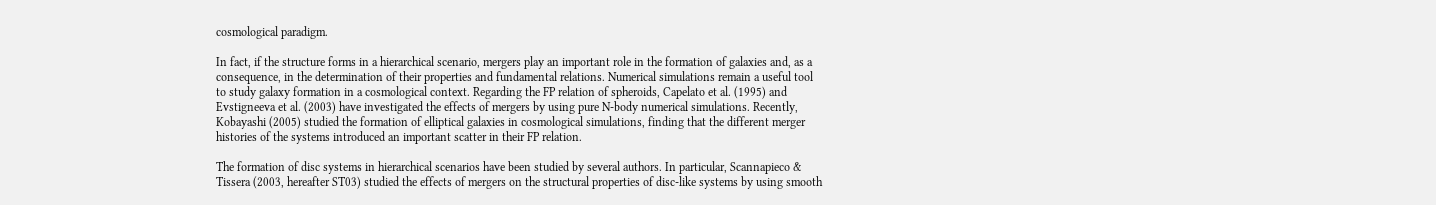cosmological paradigm.

In fact, if the structure forms in a hierarchical scenario, mergers play an important role in the formation of galaxies and, as a consequence, in the determination of their properties and fundamental relations. Numerical simulations remain a useful tool to study galaxy formation in a cosmological context. Regarding the FP relation of spheroids, Capelato et al. (1995) and Evstigneeva et al. (2003) have investigated the effects of mergers by using pure N-body numerical simulations. Recently, Kobayashi (2005) studied the formation of elliptical galaxies in cosmological simulations, finding that the different merger histories of the systems introduced an important scatter in their FP relation.

The formation of disc systems in hierarchical scenarios have been studied by several authors. In particular, Scannapieco & Tissera (2003, hereafter ST03) studied the effects of mergers on the structural properties of disc-like systems by using smooth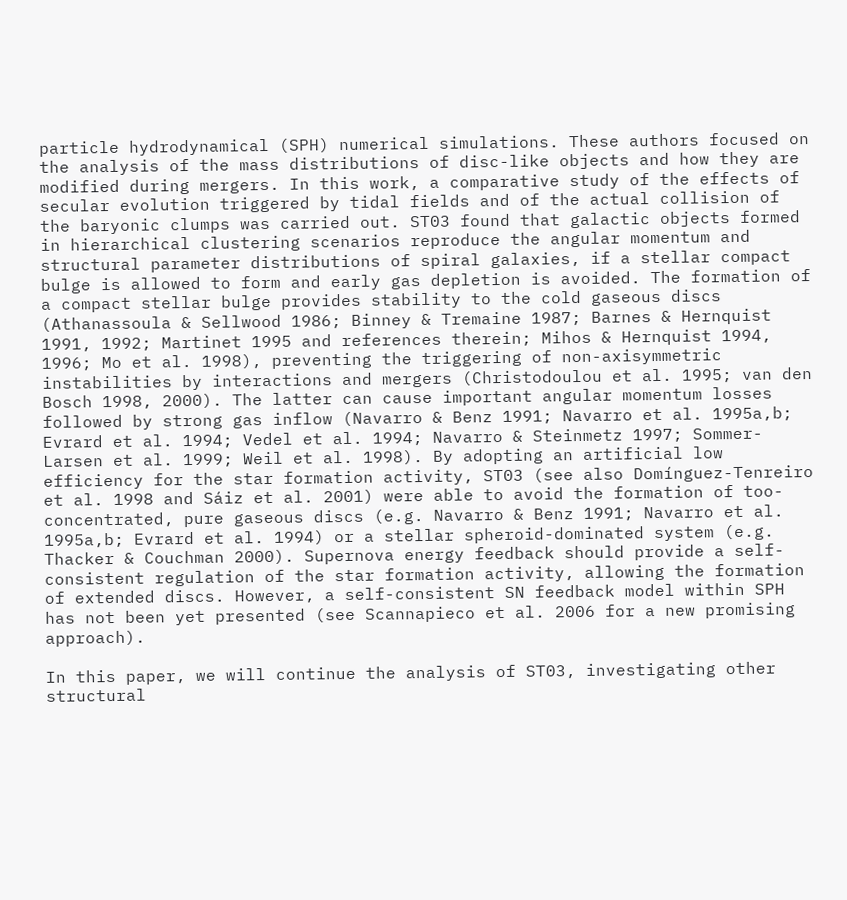particle hydrodynamical (SPH) numerical simulations. These authors focused on the analysis of the mass distributions of disc-like objects and how they are modified during mergers. In this work, a comparative study of the effects of secular evolution triggered by tidal fields and of the actual collision of the baryonic clumps was carried out. ST03 found that galactic objects formed in hierarchical clustering scenarios reproduce the angular momentum and structural parameter distributions of spiral galaxies, if a stellar compact bulge is allowed to form and early gas depletion is avoided. The formation of a compact stellar bulge provides stability to the cold gaseous discs (Athanassoula & Sellwood 1986; Binney & Tremaine 1987; Barnes & Hernquist 1991, 1992; Martinet 1995 and references therein; Mihos & Hernquist 1994, 1996; Mo et al. 1998), preventing the triggering of non-axisymmetric instabilities by interactions and mergers (Christodoulou et al. 1995; van den Bosch 1998, 2000). The latter can cause important angular momentum losses followed by strong gas inflow (Navarro & Benz 1991; Navarro et al. 1995a,b; Evrard et al. 1994; Vedel et al. 1994; Navarro & Steinmetz 1997; Sommer-Larsen et al. 1999; Weil et al. 1998). By adopting an artificial low efficiency for the star formation activity, ST03 (see also Domínguez-Tenreiro et al. 1998 and Sáiz et al. 2001) were able to avoid the formation of too-concentrated, pure gaseous discs (e.g. Navarro & Benz 1991; Navarro et al. 1995a,b; Evrard et al. 1994) or a stellar spheroid-dominated system (e.g. Thacker & Couchman 2000). Supernova energy feedback should provide a self-consistent regulation of the star formation activity, allowing the formation of extended discs. However, a self-consistent SN feedback model within SPH has not been yet presented (see Scannapieco et al. 2006 for a new promising approach).

In this paper, we will continue the analysis of ST03, investigating other structural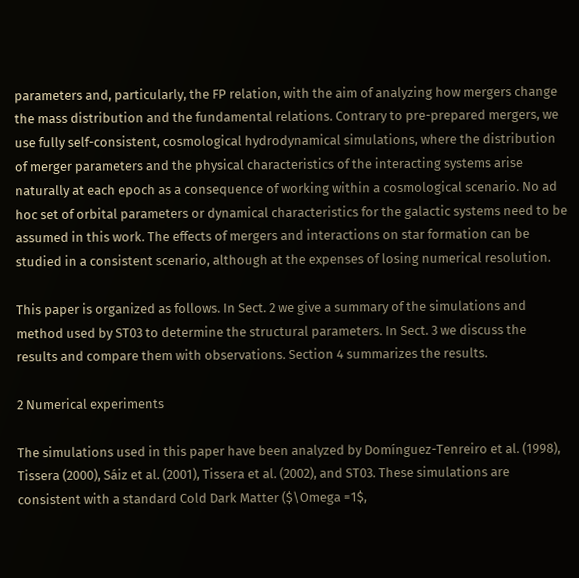parameters and, particularly, the FP relation, with the aim of analyzing how mergers change the mass distribution and the fundamental relations. Contrary to pre-prepared mergers, we use fully self-consistent, cosmological hydrodynamical simulations, where the distribution of merger parameters and the physical characteristics of the interacting systems arise naturally at each epoch as a consequence of working within a cosmological scenario. No ad hoc set of orbital parameters or dynamical characteristics for the galactic systems need to be assumed in this work. The effects of mergers and interactions on star formation can be studied in a consistent scenario, although at the expenses of losing numerical resolution.

This paper is organized as follows. In Sect. 2 we give a summary of the simulations and method used by ST03 to determine the structural parameters. In Sect. 3 we discuss the results and compare them with observations. Section 4 summarizes the results.

2 Numerical experiments

The simulations used in this paper have been analyzed by Domínguez-Tenreiro et al. (1998), Tissera (2000), Sáiz et al. (2001), Tissera et al. (2002), and ST03. These simulations are consistent with a standard Cold Dark Matter ($\Omega =1$,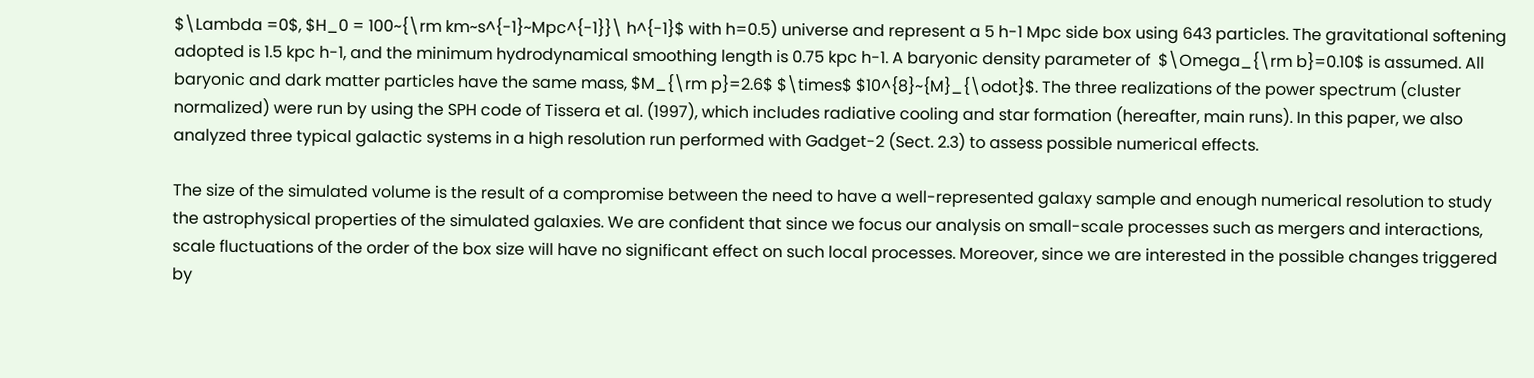$\Lambda =0$, $H_0 = 100~{\rm km~s^{-1}~Mpc^{-1}}\ h^{-1}$ with h=0.5) universe and represent a 5 h-1 Mpc side box using 643 particles. The gravitational softening adopted is 1.5 kpc h-1, and the minimum hydrodynamical smoothing length is 0.75 kpc h-1. A baryonic density parameter of  $\Omega_{\rm b}=0.10$ is assumed. All baryonic and dark matter particles have the same mass, $M_{\rm p}=2.6$ $\times$ $10^{8}~{M}_{\odot}$. The three realizations of the power spectrum (cluster normalized) were run by using the SPH code of Tissera et al. (1997), which includes radiative cooling and star formation (hereafter, main runs). In this paper, we also analyzed three typical galactic systems in a high resolution run performed with Gadget-2 (Sect. 2.3) to assess possible numerical effects.

The size of the simulated volume is the result of a compromise between the need to have a well-represented galaxy sample and enough numerical resolution to study the astrophysical properties of the simulated galaxies. We are confident that since we focus our analysis on small-scale processes such as mergers and interactions, scale fluctuations of the order of the box size will have no significant effect on such local processes. Moreover, since we are interested in the possible changes triggered by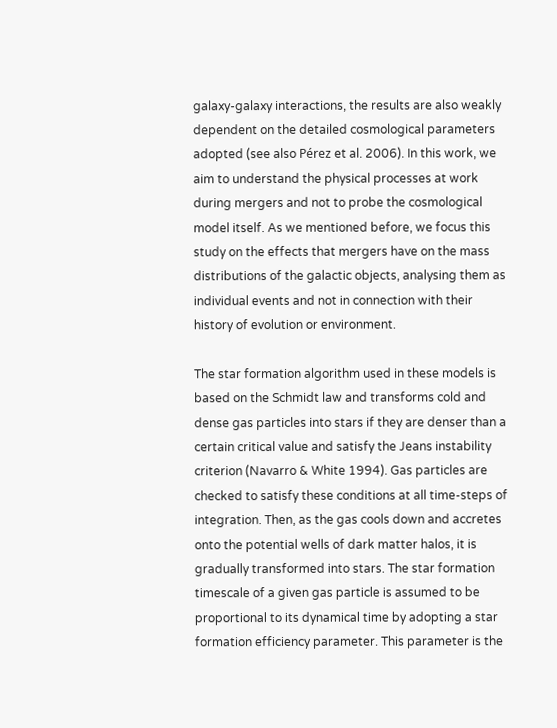galaxy-galaxy interactions, the results are also weakly dependent on the detailed cosmological parameters adopted (see also Pérez et al. 2006). In this work, we aim to understand the physical processes at work during mergers and not to probe the cosmological model itself. As we mentioned before, we focus this study on the effects that mergers have on the mass distributions of the galactic objects, analysing them as individual events and not in connection with their history of evolution or environment.

The star formation algorithm used in these models is based on the Schmidt law and transforms cold and dense gas particles into stars if they are denser than a certain critical value and satisfy the Jeans instability criterion (Navarro & White 1994). Gas particles are checked to satisfy these conditions at all time-steps of integration. Then, as the gas cools down and accretes onto the potential wells of dark matter halos, it is gradually transformed into stars. The star formation timescale of a given gas particle is assumed to be proportional to its dynamical time by adopting a star formation efficiency parameter. This parameter is the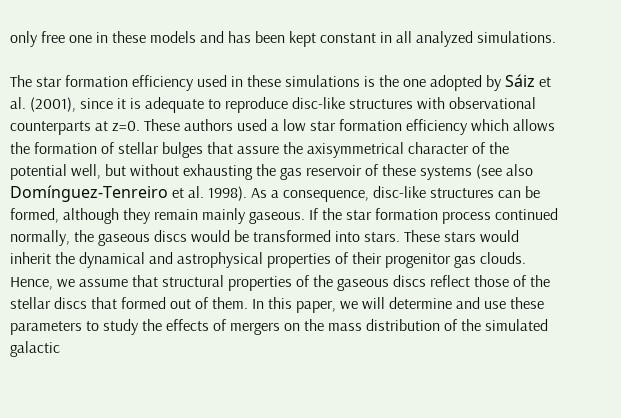only free one in these models and has been kept constant in all analyzed simulations.

The star formation efficiency used in these simulations is the one adopted by Sáiz et al. (2001), since it is adequate to reproduce disc-like structures with observational counterparts at z=0. These authors used a low star formation efficiency which allows the formation of stellar bulges that assure the axisymmetrical character of the potential well, but without exhausting the gas reservoir of these systems (see also Domínguez-Tenreiro et al. 1998). As a consequence, disc-like structures can be formed, although they remain mainly gaseous. If the star formation process continued normally, the gaseous discs would be transformed into stars. These stars would inherit the dynamical and astrophysical properties of their progenitor gas clouds. Hence, we assume that structural properties of the gaseous discs reflect those of the stellar discs that formed out of them. In this paper, we will determine and use these parameters to study the effects of mergers on the mass distribution of the simulated galactic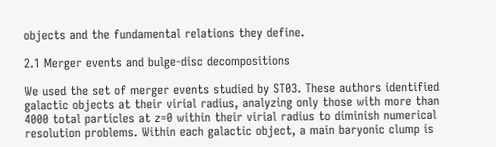objects and the fundamental relations they define.

2.1 Merger events and bulge-disc decompositions

We used the set of merger events studied by ST03. These authors identified galactic objects at their virial radius, analyzing only those with more than 4000 total particles at z=0 within their virial radius to diminish numerical resolution problems. Within each galactic object, a main baryonic clump is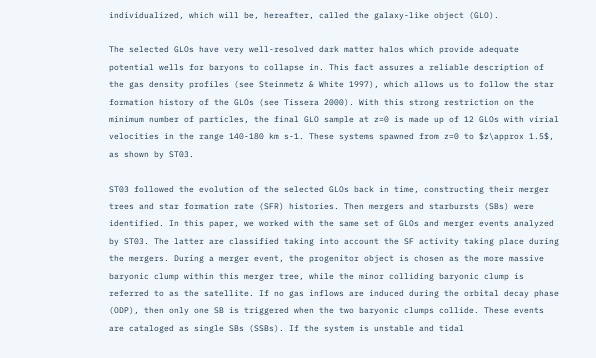individualized, which will be, hereafter, called the galaxy-like object (GLO).

The selected GLOs have very well-resolved dark matter halos which provide adequate potential wells for baryons to collapse in. This fact assures a reliable description of the gas density profiles (see Steinmetz & White 1997), which allows us to follow the star formation history of the GLOs (see Tissera 2000). With this strong restriction on the minimum number of particles, the final GLO sample at z=0 is made up of 12 GLOs with virial velocities in the range 140-180 km s-1. These systems spawned from z=0 to $z\approx 1.5$, as shown by ST03.

ST03 followed the evolution of the selected GLOs back in time, constructing their merger trees and star formation rate (SFR) histories. Then mergers and starbursts (SBs) were identified. In this paper, we worked with the same set of GLOs and merger events analyzed by ST03. The latter are classified taking into account the SF activity taking place during the mergers. During a merger event, the progenitor object is chosen as the more massive baryonic clump within this merger tree, while the minor colliding baryonic clump is referred to as the satellite. If no gas inflows are induced during the orbital decay phase (ODP), then only one SB is triggered when the two baryonic clumps collide. These events are cataloged as single SBs (SSBs). If the system is unstable and tidal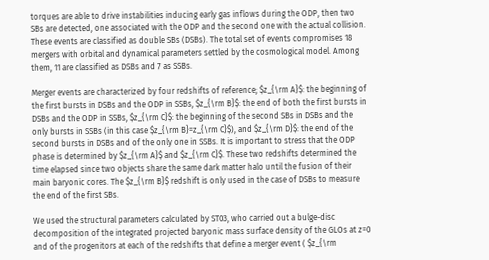torques are able to drive instabilities inducing early gas inflows during the ODP, then two SBs are detected, one associated with the ODP and the second one with the actual collision. These events are classified as double SBs (DSBs). The total set of events compromises 18 mergers with orbital and dynamical parameters settled by the cosmological model. Among them, 11 are classified as DSBs and 7 as SSBs.

Merger events are characterized by four redshifts of reference; $z_{\rm A}$: the beginning of the first bursts in DSBs and the ODP in SSBs, $z_{\rm B}$: the end of both the first bursts in DSBs and the ODP in SSBs, $z_{\rm C}$: the beginning of the second SBs in DSBs and the only bursts in SSBs (in this case $z_{\rm B}=z_{\rm C}$), and $z_{\rm D}$: the end of the second bursts in DSBs and of the only one in SSBs. It is important to stress that the ODP phase is determined by $z_{\rm A}$ and $z_{\rm C}$. These two redshifts determined the time elapsed since two objects share the same dark matter halo until the fusion of their main baryonic cores. The $z_{\rm B}$ redshift is only used in the case of DSBs to measure the end of the first SBs.

We used the structural parameters calculated by ST03, who carried out a bulge-disc decomposition of the integrated projected baryonic mass surface density of the GLOs at z=0 and of the progenitors at each of the redshifts that define a merger event ( $z_{\rm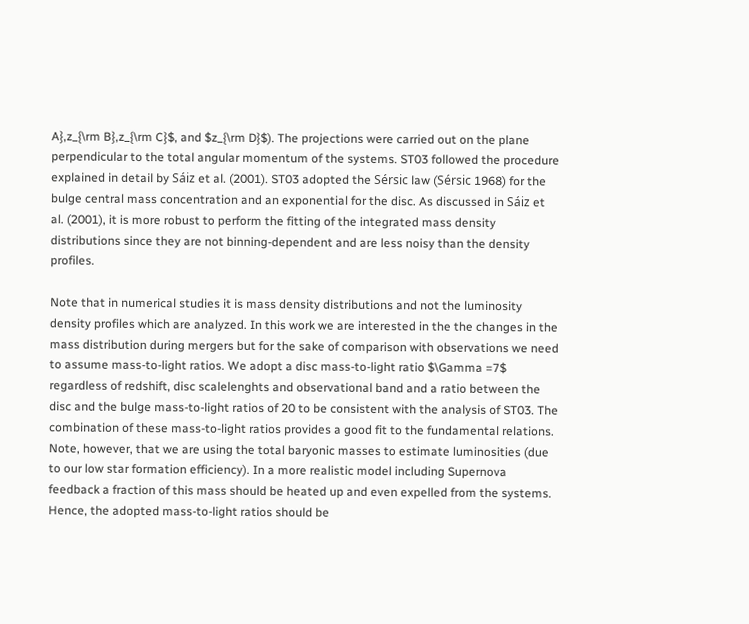A},z_{\rm B},z_{\rm C}$, and $z_{\rm D}$). The projections were carried out on the plane perpendicular to the total angular momentum of the systems. ST03 followed the procedure explained in detail by Sáiz et al. (2001). ST03 adopted the Sérsic law (Sérsic 1968) for the bulge central mass concentration and an exponential for the disc. As discussed in Sáiz et al. (2001), it is more robust to perform the fitting of the integrated mass density distributions since they are not binning-dependent and are less noisy than the density profiles.

Note that in numerical studies it is mass density distributions and not the luminosity density profiles which are analyzed. In this work we are interested in the the changes in the mass distribution during mergers but for the sake of comparison with observations we need to assume mass-to-light ratios. We adopt a disc mass-to-light ratio $\Gamma =7$ regardless of redshift, disc scalelenghts and observational band and a ratio between the disc and the bulge mass-to-light ratios of 20 to be consistent with the analysis of ST03. The combination of these mass-to-light ratios provides a good fit to the fundamental relations. Note, however, that we are using the total baryonic masses to estimate luminosities (due to our low star formation efficiency). In a more realistic model including Supernova feedback a fraction of this mass should be heated up and even expelled from the systems. Hence, the adopted mass-to-light ratios should be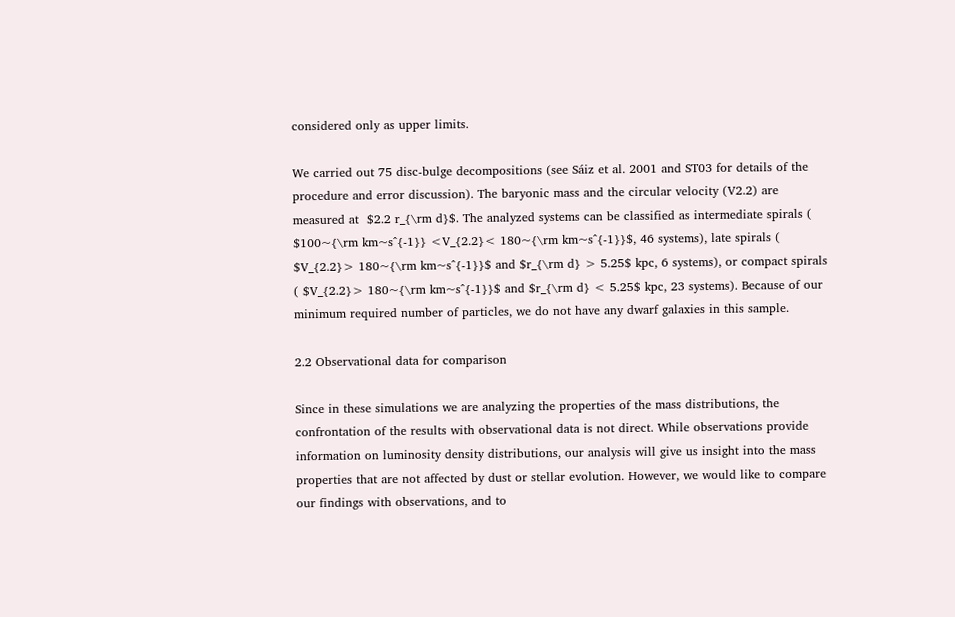considered only as upper limits.

We carried out 75 disc-bulge decompositions (see Sáiz et al. 2001 and ST03 for details of the procedure and error discussion). The baryonic mass and the circular velocity (V2.2) are measured at  $2.2 r_{\rm d}$. The analyzed systems can be classified as intermediate spirals ( $100~{\rm km~s^{-1}} <V_{2.2}< 180~{\rm km~s^{-1}}$, 46 systems), late spirals ( $V_{2.2}> 180~{\rm km~s^{-1}}$ and $r_{\rm d} > 5.25$ kpc, 6 systems), or compact spirals ( $V_{2.2}> 180~{\rm km~s^{-1}}$ and $r_{\rm d} < 5.25$ kpc, 23 systems). Because of our minimum required number of particles, we do not have any dwarf galaxies in this sample.

2.2 Observational data for comparison

Since in these simulations we are analyzing the properties of the mass distributions, the confrontation of the results with observational data is not direct. While observations provide information on luminosity density distributions, our analysis will give us insight into the mass properties that are not affected by dust or stellar evolution. However, we would like to compare our findings with observations, and to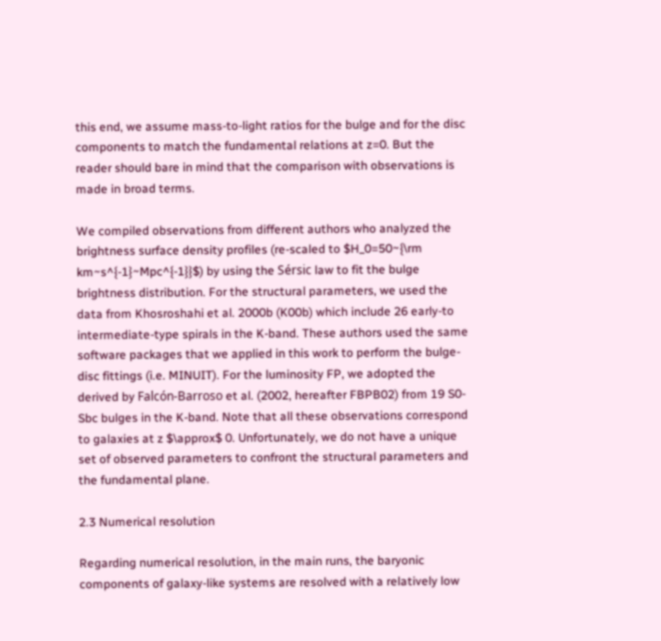this end, we assume mass-to-light ratios for the bulge and for the disc components to match the fundamental relations at z=0. But the reader should bare in mind that the comparison with observations is made in broad terms.

We compiled observations from different authors who analyzed the brightness surface density profiles (re-scaled to $H_0=50~{\rm km~s^{-1}~Mpc^{-1}}$) by using the Sérsic law to fit the bulge brightness distribution. For the structural parameters, we used the data from Khosroshahi et al. 2000b (K00b) which include 26 early-to intermediate-type spirals in the K-band. These authors used the same software packages that we applied in this work to perform the bulge-disc fittings (i.e. MINUIT). For the luminosity FP, we adopted the derived by Falcón-Barroso et al. (2002, hereafter FBPB02) from 19 S0-Sbc bulges in the K-band. Note that all these observations correspond to galaxies at z $\approx$ 0. Unfortunately, we do not have a unique set of observed parameters to confront the structural parameters and the fundamental plane.

2.3 Numerical resolution

Regarding numerical resolution, in the main runs, the baryonic components of galaxy-like systems are resolved with a relatively low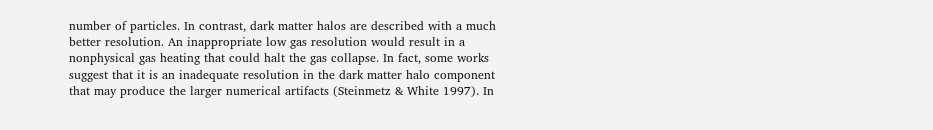number of particles. In contrast, dark matter halos are described with a much better resolution. An inappropriate low gas resolution would result in a nonphysical gas heating that could halt the gas collapse. In fact, some works suggest that it is an inadequate resolution in the dark matter halo component that may produce the larger numerical artifacts (Steinmetz & White 1997). In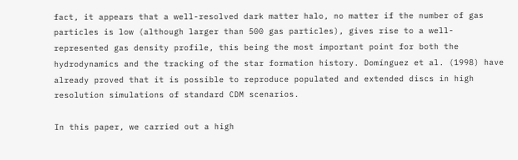fact, it appears that a well-resolved dark matter halo, no matter if the number of gas particles is low (although larger than 500 gas particles), gives rise to a well-represented gas density profile, this being the most important point for both the hydrodynamics and the tracking of the star formation history. Domínguez et al. (1998) have already proved that it is possible to reproduce populated and extended discs in high resolution simulations of standard CDM scenarios.

In this paper, we carried out a high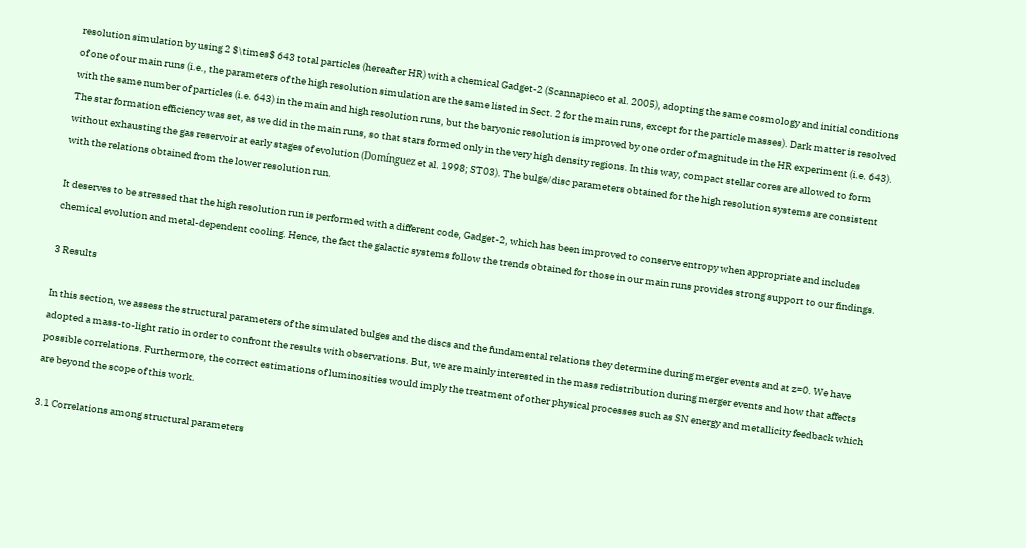resolution simulation by using 2 $\times$ 643 total particles (hereafter HR) with a chemical Gadget-2 (Scannapieco et al. 2005), adopting the same cosmology and initial conditions of one of our main runs (i.e., the parameters of the high resolution simulation are the same listed in Sect. 2 for the main runs, except for the particle masses). Dark matter is resolved with the same number of particles (i.e. 643) in the main and high resolution runs, but the baryonic resolution is improved by one order of magnitude in the HR experiment (i.e. 643). The star formation efficiency was set, as we did in the main runs, so that stars formed only in the very high density regions. In this way, compact stellar cores are allowed to form without exhausting the gas reservoir at early stages of evolution (Domínguez et al. 1998; ST03). The bulge/disc parameters obtained for the high resolution systems are consistent with the relations obtained from the lower resolution run.

It deserves to be stressed that the high resolution run is performed with a different code, Gadget-2, which has been improved to conserve entropy when appropriate and includes chemical evolution and metal-dependent cooling. Hence, the fact the galactic systems follow the trends obtained for those in our main runs provides strong support to our findings.

3 Results

In this section, we assess the structural parameters of the simulated bulges and the discs and the fundamental relations they determine during merger events and at z=0. We have adopted a mass-to-light ratio in order to confront the results with observations. But, we are mainly interested in the mass redistribution during merger events and how that affects possible correlations. Furthermore, the correct estimations of luminosities would imply the treatment of other physical processes such as SN energy and metallicity feedback which are beyond the scope of this work.

3.1 Correlations among structural parameters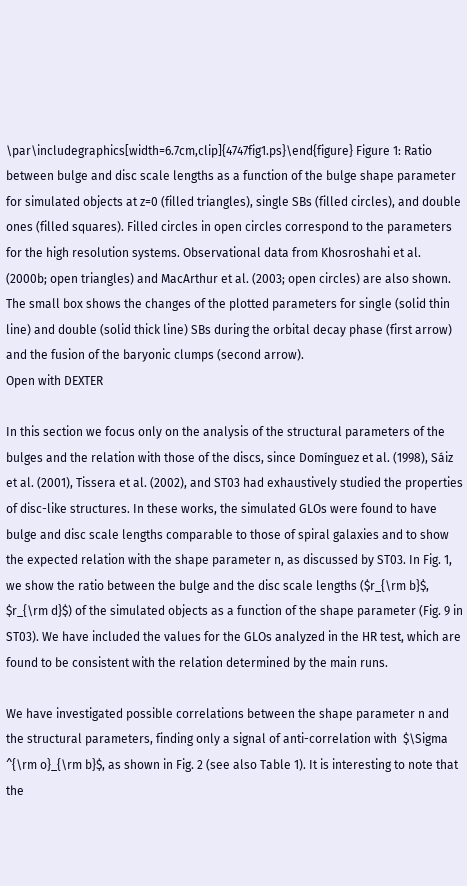\par\includegraphics[width=6.7cm,clip]{4747fig1.ps}\end{figure} Figure 1: Ratio between bulge and disc scale lengths as a function of the bulge shape parameter for simulated objects at z=0 (filled triangles), single SBs (filled circles), and double ones (filled squares). Filled circles in open circles correspond to the parameters for the high resolution systems. Observational data from Khosroshahi et al. (2000b; open triangles) and MacArthur et al. (2003; open circles) are also shown. The small box shows the changes of the plotted parameters for single (solid thin line) and double (solid thick line) SBs during the orbital decay phase (first arrow) and the fusion of the baryonic clumps (second arrow).
Open with DEXTER

In this section we focus only on the analysis of the structural parameters of the bulges and the relation with those of the discs, since Domínguez et al. (1998), Sáiz et al. (2001), Tissera et al. (2002), and ST03 had exhaustively studied the properties of disc-like structures. In these works, the simulated GLOs were found to have bulge and disc scale lengths comparable to those of spiral galaxies and to show the expected relation with the shape parameter n, as discussed by ST03. In Fig. 1, we show the ratio between the bulge and the disc scale lengths ($r_{\rm b}$, $r_{\rm d}$) of the simulated objects as a function of the shape parameter (Fig. 9 in ST03). We have included the values for the GLOs analyzed in the HR test, which are found to be consistent with the relation determined by the main runs.

We have investigated possible correlations between the shape parameter n and the structural parameters, finding only a signal of anti-correlation with  $\Sigma ^{\rm o}_{\rm b}$, as shown in Fig. 2 (see also Table 1). It is interesting to note that the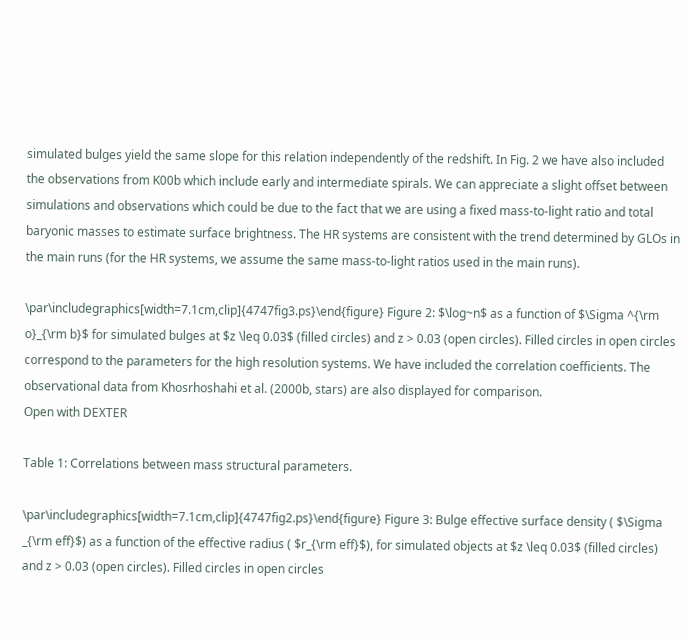simulated bulges yield the same slope for this relation independently of the redshift. In Fig. 2 we have also included the observations from K00b which include early and intermediate spirals. We can appreciate a slight offset between simulations and observations which could be due to the fact that we are using a fixed mass-to-light ratio and total baryonic masses to estimate surface brightness. The HR systems are consistent with the trend determined by GLOs in the main runs (for the HR systems, we assume the same mass-to-light ratios used in the main runs).

\par\includegraphics[width=7.1cm,clip]{4747fig3.ps}\end{figure} Figure 2: $\log~n$ as a function of $\Sigma ^{\rm o}_{\rm b}$ for simulated bulges at $z \leq 0.03$ (filled circles) and z > 0.03 (open circles). Filled circles in open circles correspond to the parameters for the high resolution systems. We have included the correlation coefficients. The observational data from Khosrhoshahi et al. (2000b, stars) are also displayed for comparison.
Open with DEXTER

Table 1: Correlations between mass structural parameters.

\par\includegraphics[width=7.1cm,clip]{4747fig2.ps}\end{figure} Figure 3: Bulge effective surface density ( $\Sigma _{\rm eff}$) as a function of the effective radius ( $r_{\rm eff}$), for simulated objects at $z \leq 0.03$ (filled circles) and z > 0.03 (open circles). Filled circles in open circles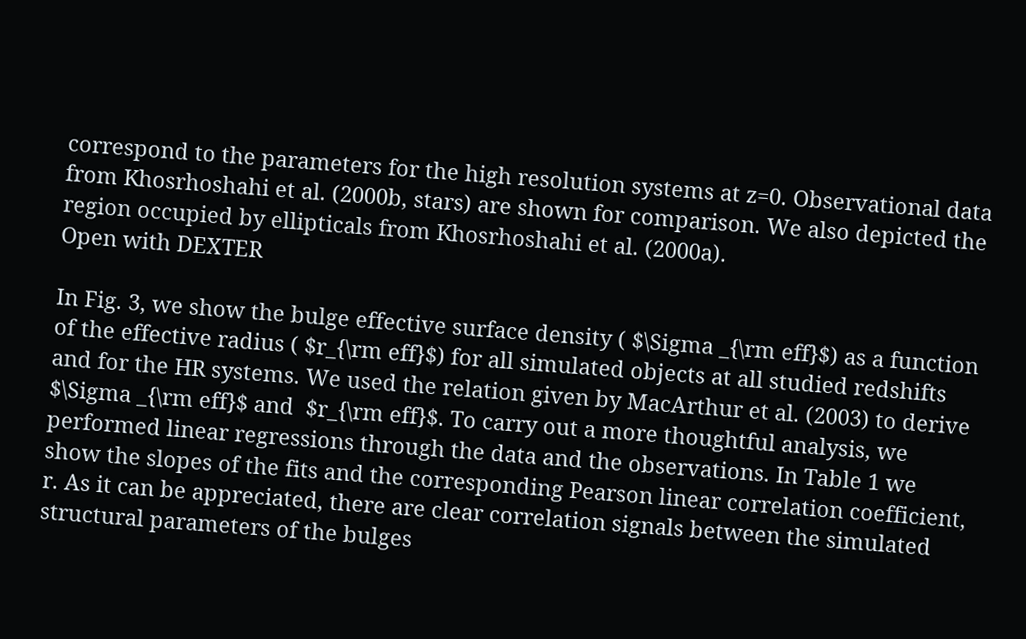correspond to the parameters for the high resolution systems at z=0. Observational data from Khosrhoshahi et al. (2000b, stars) are shown for comparison. We also depicted the region occupied by ellipticals from Khosrhoshahi et al. (2000a).
Open with DEXTER

In Fig. 3, we show the bulge effective surface density ( $\Sigma _{\rm eff}$) as a function of the effective radius ( $r_{\rm eff}$) for all simulated objects at all studied redshifts and for the HR systems. We used the relation given by MacArthur et al. (2003) to derive $\Sigma _{\rm eff}$ and  $r_{\rm eff}$. To carry out a more thoughtful analysis, we performed linear regressions through the data and the observations. In Table 1 we show the slopes of the fits and the corresponding Pearson linear correlation coefficient, r. As it can be appreciated, there are clear correlation signals between the simulated structural parameters of the bulges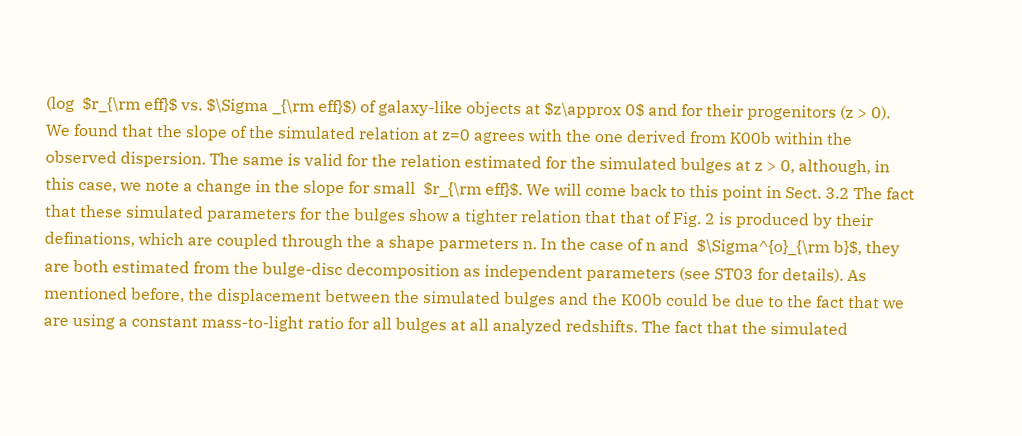(log  $r_{\rm eff}$ vs. $\Sigma _{\rm eff}$) of galaxy-like objects at $z\approx 0$ and for their progenitors (z > 0). We found that the slope of the simulated relation at z=0 agrees with the one derived from K00b within the observed dispersion. The same is valid for the relation estimated for the simulated bulges at z > 0, although, in this case, we note a change in the slope for small  $r_{\rm eff}$. We will come back to this point in Sect. 3.2 The fact that these simulated parameters for the bulges show a tighter relation that that of Fig. 2 is produced by their definations, which are coupled through the a shape parmeters n. In the case of n and  $\Sigma^{o}_{\rm b}$, they are both estimated from the bulge-disc decomposition as independent parameters (see ST03 for details). As mentioned before, the displacement between the simulated bulges and the K00b could be due to the fact that we are using a constant mass-to-light ratio for all bulges at all analyzed redshifts. The fact that the simulated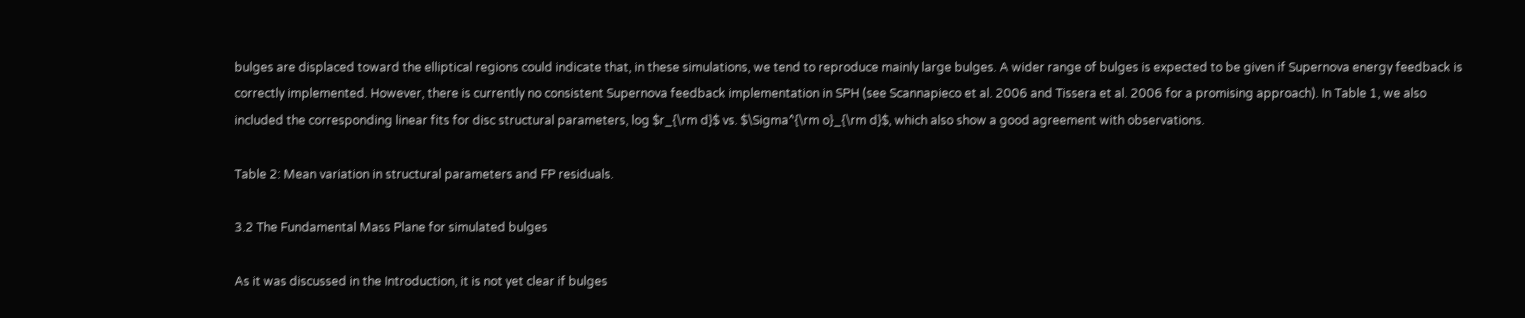bulges are displaced toward the elliptical regions could indicate that, in these simulations, we tend to reproduce mainly large bulges. A wider range of bulges is expected to be given if Supernova energy feedback is correctly implemented. However, there is currently no consistent Supernova feedback implementation in SPH (see Scannapieco et al. 2006 and Tissera et al. 2006 for a promising approach). In Table 1, we also included the corresponding linear fits for disc structural parameters, log $r_{\rm d}$ vs. $\Sigma^{\rm o}_{\rm d}$, which also show a good agreement with observations.

Table 2: Mean variation in structural parameters and FP residuals.

3.2 The Fundamental Mass Plane for simulated bulges

As it was discussed in the Introduction, it is not yet clear if bulges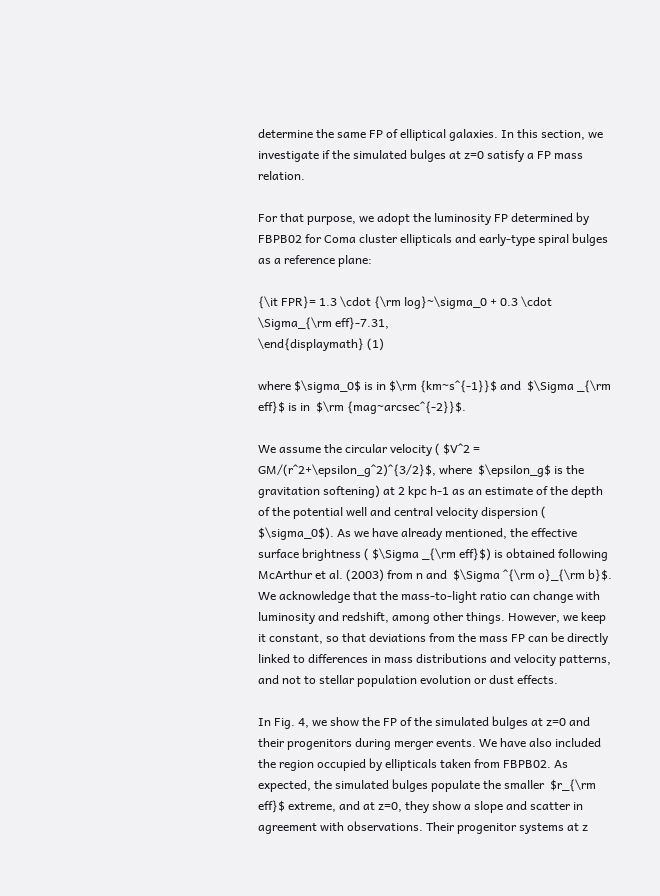determine the same FP of elliptical galaxies. In this section, we investigate if the simulated bulges at z=0 satisfy a FP mass relation.

For that purpose, we adopt the luminosity FP determined by FBPB02 for Coma cluster ellipticals and early-type spiral bulges as a reference plane:

{\it FPR}= 1.3 \cdot {\rm log}~\sigma_0 + 0.3 \cdot \Sigma_{\rm eff}-7.31,
\end{displaymath} (1)

where $\sigma_0$ is in $\rm {km~s^{-1}}$ and  $\Sigma _{\rm eff}$ is in  $\rm {mag~arcsec^{-2}}$.

We assume the circular velocity ( $V^2 = GM/(r^2+\epsilon_g^2)^{3/2}$, where  $\epsilon_g$ is the gravitation softening) at 2 kpc h-1 as an estimate of the depth of the potential well and central velocity dispersion ( $\sigma_0$). As we have already mentioned, the effective surface brightness ( $\Sigma _{\rm eff}$) is obtained following McArthur et al. (2003) from n and  $\Sigma ^{\rm o}_{\rm b}$. We acknowledge that the mass-to-light ratio can change with luminosity and redshift, among other things. However, we keep it constant, so that deviations from the mass FP can be directly linked to differences in mass distributions and velocity patterns, and not to stellar population evolution or dust effects.

In Fig. 4, we show the FP of the simulated bulges at z=0 and their progenitors during merger events. We have also included the region occupied by ellipticals taken from FBPB02. As expected, the simulated bulges populate the smaller  $r_{\rm eff}$ extreme, and at z=0, they show a slope and scatter in agreement with observations. Their progenitor systems at z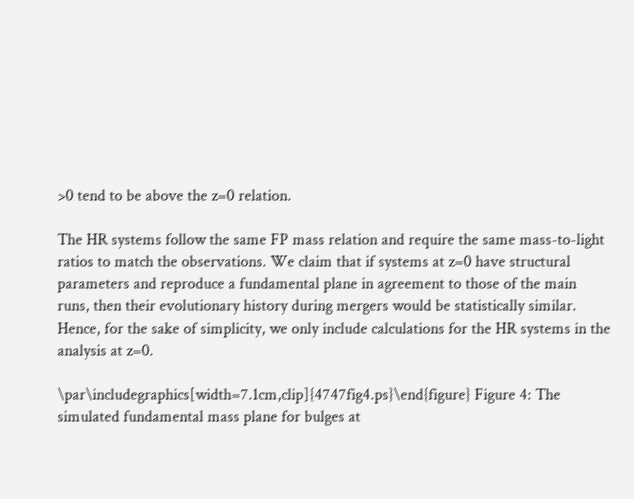>0 tend to be above the z=0 relation.

The HR systems follow the same FP mass relation and require the same mass-to-light ratios to match the observations. We claim that if systems at z=0 have structural parameters and reproduce a fundamental plane in agreement to those of the main runs, then their evolutionary history during mergers would be statistically similar. Hence, for the sake of simplicity, we only include calculations for the HR systems in the analysis at z=0.

\par\includegraphics[width=7.1cm,clip]{4747fig4.ps}\end{figure} Figure 4: The simulated fundamental mass plane for bulges at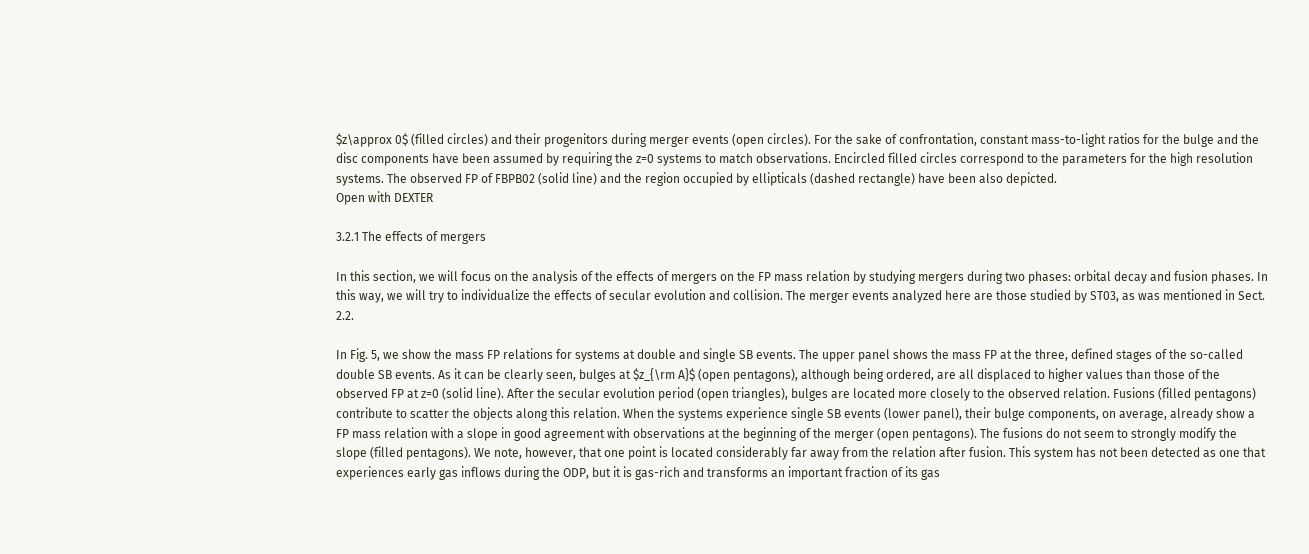$z\approx 0$ (filled circles) and their progenitors during merger events (open circles). For the sake of confrontation, constant mass-to-light ratios for the bulge and the disc components have been assumed by requiring the z=0 systems to match observations. Encircled filled circles correspond to the parameters for the high resolution systems. The observed FP of FBPB02 (solid line) and the region occupied by ellipticals (dashed rectangle) have been also depicted.
Open with DEXTER

3.2.1 The effects of mergers

In this section, we will focus on the analysis of the effects of mergers on the FP mass relation by studying mergers during two phases: orbital decay and fusion phases. In this way, we will try to individualize the effects of secular evolution and collision. The merger events analyzed here are those studied by ST03, as was mentioned in Sect. 2.2.

In Fig. 5, we show the mass FP relations for systems at double and single SB events. The upper panel shows the mass FP at the three, defined stages of the so-called double SB events. As it can be clearly seen, bulges at $z_{\rm A}$ (open pentagons), although being ordered, are all displaced to higher values than those of the observed FP at z=0 (solid line). After the secular evolution period (open triangles), bulges are located more closely to the observed relation. Fusions (filled pentagons) contribute to scatter the objects along this relation. When the systems experience single SB events (lower panel), their bulge components, on average, already show a FP mass relation with a slope in good agreement with observations at the beginning of the merger (open pentagons). The fusions do not seem to strongly modify the slope (filled pentagons). We note, however, that one point is located considerably far away from the relation after fusion. This system has not been detected as one that experiences early gas inflows during the ODP, but it is gas-rich and transforms an important fraction of its gas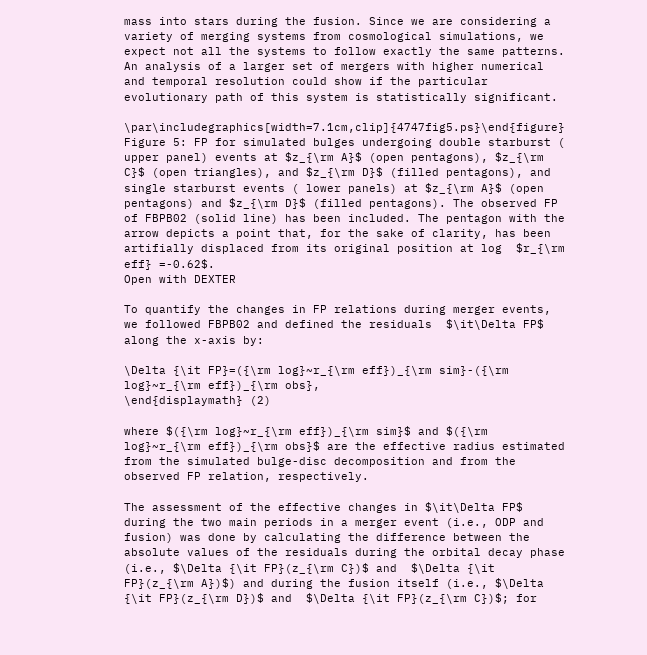mass into stars during the fusion. Since we are considering a variety of merging systems from cosmological simulations, we expect not all the systems to follow exactly the same patterns. An analysis of a larger set of mergers with higher numerical and temporal resolution could show if the particular evolutionary path of this system is statistically significant.

\par\includegraphics[width=7.1cm,clip]{4747fig5.ps}\end{figure} Figure 5: FP for simulated bulges undergoing double starburst ( upper panel) events at $z_{\rm A}$ (open pentagons), $z_{\rm C}$ (open triangles), and $z_{\rm D}$ (filled pentagons), and single starburst events ( lower panels) at $z_{\rm A}$ (open pentagons) and $z_{\rm D}$ (filled pentagons). The observed FP of FBPB02 (solid line) has been included. The pentagon with the arrow depicts a point that, for the sake of clarity, has been artifially displaced from its original position at log  $r_{\rm eff} =-0.62$.
Open with DEXTER

To quantify the changes in FP relations during merger events, we followed FBPB02 and defined the residuals  $\it\Delta FP$ along the x-axis by:

\Delta {\it FP}=({\rm log}~r_{\rm eff})_{\rm sim}-({\rm log}~r_{\rm eff})_{\rm obs},
\end{displaymath} (2)

where $({\rm log}~r_{\rm eff})_{\rm sim}$ and $({\rm log}~r_{\rm eff})_{\rm obs}$ are the effective radius estimated from the simulated bulge-disc decomposition and from the observed FP relation, respectively.

The assessment of the effective changes in $\it\Delta FP$ during the two main periods in a merger event (i.e., ODP and fusion) was done by calculating the difference between the absolute values of the residuals during the orbital decay phase (i.e., $\Delta {\it FP}(z_{\rm C})$ and  $\Delta {\it FP}(z_{\rm A})$) and during the fusion itself (i.e., $\Delta {\it FP}(z_{\rm D})$ and  $\Delta {\it FP}(z_{\rm C})$; for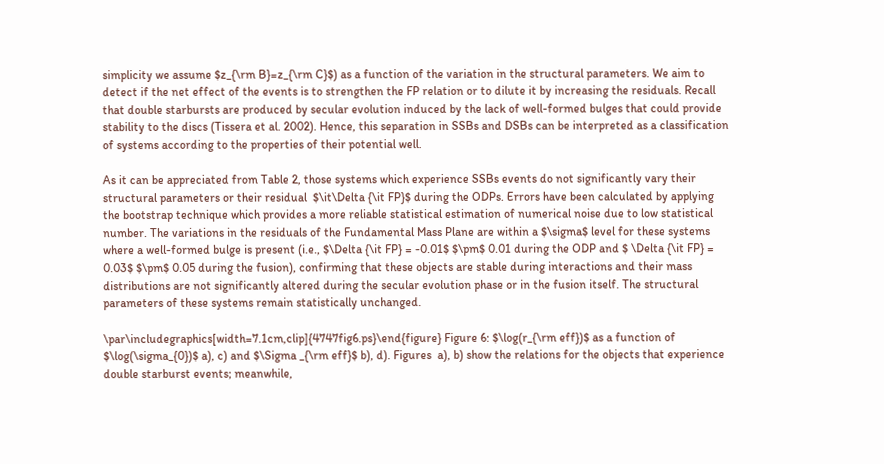simplicity we assume $z_{\rm B}=z_{\rm C}$) as a function of the variation in the structural parameters. We aim to detect if the net effect of the events is to strengthen the FP relation or to dilute it by increasing the residuals. Recall that double starbursts are produced by secular evolution induced by the lack of well-formed bulges that could provide stability to the discs (Tissera et al. 2002). Hence, this separation in SSBs and DSBs can be interpreted as a classification of systems according to the properties of their potential well.

As it can be appreciated from Table 2, those systems which experience SSBs events do not significantly vary their structural parameters or their residual  $\it\Delta {\it FP}$ during the ODPs. Errors have been calculated by applying the bootstrap technique which provides a more reliable statistical estimation of numerical noise due to low statistical number. The variations in the residuals of the Fundamental Mass Plane are within a $\sigma$ level for these systems where a well-formed bulge is present (i.e., $\Delta {\it FP} = -0.01$ $\pm$ 0.01 during the ODP and $ \Delta {\it FP} = 0.03$ $\pm$ 0.05 during the fusion), confirming that these objects are stable during interactions and their mass distributions are not significantly altered during the secular evolution phase or in the fusion itself. The structural parameters of these systems remain statistically unchanged.

\par\includegraphics[width=7.1cm,clip]{4747fig6.ps}\end{figure} Figure 6: $\log(r_{\rm eff})$ as a function of $\log(\sigma_{0})$ a), c) and $\Sigma _{\rm eff}$ b), d). Figures  a), b) show the relations for the objects that experience double starburst events; meanwhile,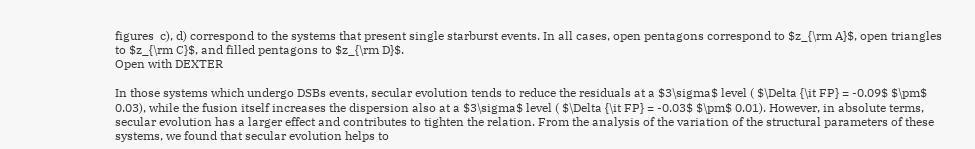figures  c), d) correspond to the systems that present single starburst events. In all cases, open pentagons correspond to $z_{\rm A}$, open triangles to $z_{\rm C}$, and filled pentagons to $z_{\rm D}$.
Open with DEXTER

In those systems which undergo DSBs events, secular evolution tends to reduce the residuals at a $3\sigma$ level ( $\Delta {\it FP} = -0.09$ $\pm$ 0.03), while the fusion itself increases the dispersion also at a $3\sigma$ level ( $\Delta {\it FP} = -0.03$ $\pm$ 0.01). However, in absolute terms, secular evolution has a larger effect and contributes to tighten the relation. From the analysis of the variation of the structural parameters of these systems, we found that secular evolution helps to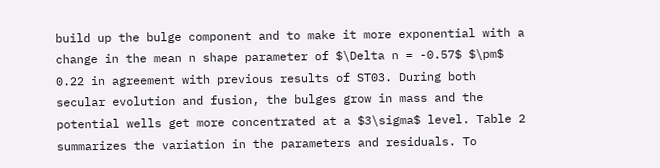build up the bulge component and to make it more exponential with a change in the mean n shape parameter of $\Delta n = -0.57$ $\pm$ 0.22 in agreement with previous results of ST03. During both secular evolution and fusion, the bulges grow in mass and the potential wells get more concentrated at a $3\sigma$ level. Table 2 summarizes the variation in the parameters and residuals. To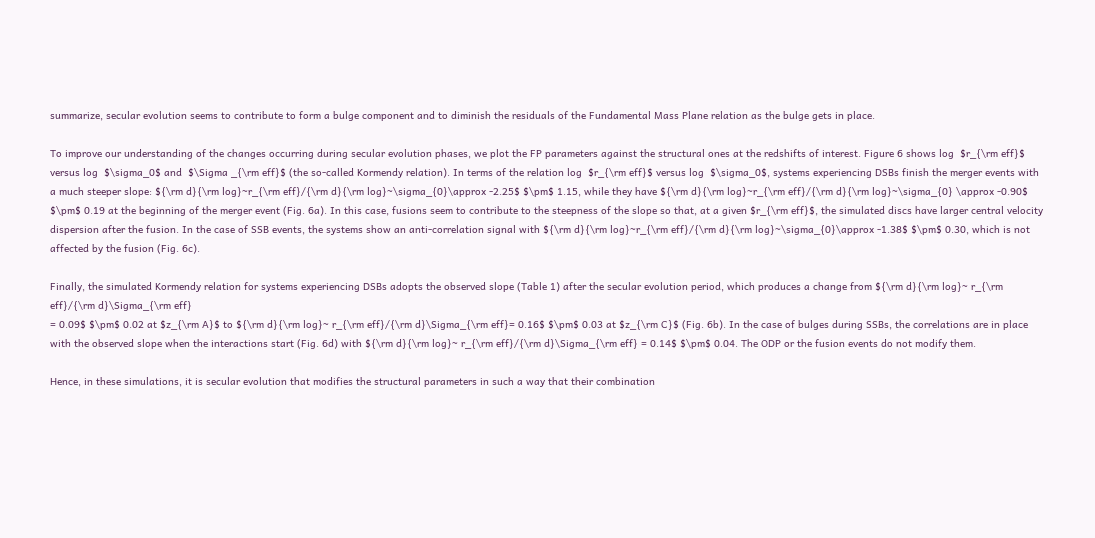summarize, secular evolution seems to contribute to form a bulge component and to diminish the residuals of the Fundamental Mass Plane relation as the bulge gets in place.

To improve our understanding of the changes occurring during secular evolution phases, we plot the FP parameters against the structural ones at the redshifts of interest. Figure 6 shows log  $r_{\rm eff}$ versus log  $\sigma_0$ and  $\Sigma _{\rm eff}$ (the so-called Kormendy relation). In terms of the relation log  $r_{\rm eff}$ versus log  $\sigma_0$, systems experiencing DSBs finish the merger events with a much steeper slope: ${\rm d}{\rm log}~r_{\rm eff}/{\rm d}{\rm log}~\sigma_{0}\approx -2.25$ $\pm$ 1.15, while they have ${\rm d}{\rm log}~r_{\rm eff}/{\rm d}{\rm log}~\sigma_{0} \approx -0.90$ $\pm$ 0.19 at the beginning of the merger event (Fig. 6a). In this case, fusions seem to contribute to the steepness of the slope so that, at a given $r_{\rm eff}$, the simulated discs have larger central velocity dispersion after the fusion. In the case of SSB events, the systems show an anti-correlation signal with ${\rm d}{\rm log}~r_{\rm eff}/{\rm d}{\rm log}~\sigma_{0}\approx -1.38$ $\pm$ 0.30, which is not affected by the fusion (Fig. 6c).

Finally, the simulated Kormendy relation for systems experiencing DSBs adopts the observed slope (Table 1) after the secular evolution period, which produces a change from ${\rm d}{\rm log}~ r_{\rm eff}/{\rm d}\Sigma_{\rm eff}
= 0.09$ $\pm$ 0.02 at $z_{\rm A}$ to ${\rm d}{\rm log}~ r_{\rm eff}/{\rm d}\Sigma_{\rm eff}= 0.16$ $\pm$ 0.03 at $z_{\rm C}$ (Fig. 6b). In the case of bulges during SSBs, the correlations are in place with the observed slope when the interactions start (Fig. 6d) with ${\rm d}{\rm log}~ r_{\rm eff}/{\rm d}\Sigma_{\rm eff} = 0.14$ $\pm$ 0.04. The ODP or the fusion events do not modify them.

Hence, in these simulations, it is secular evolution that modifies the structural parameters in such a way that their combination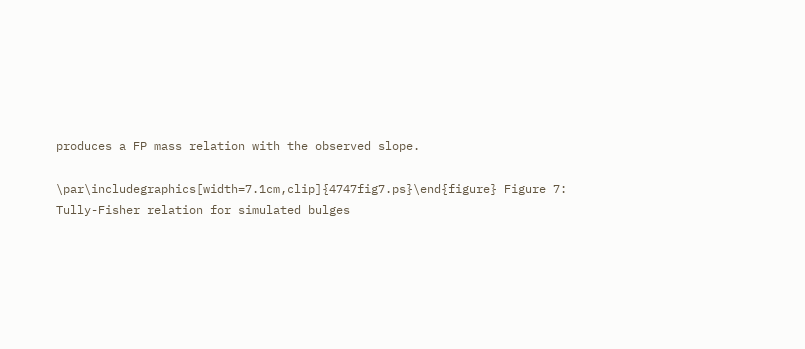produces a FP mass relation with the observed slope.

\par\includegraphics[width=7.1cm,clip]{4747fig7.ps}\end{figure} Figure 7: Tully-Fisher relation for simulated bulges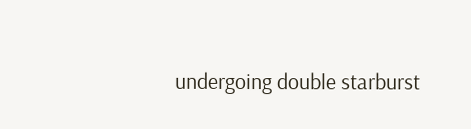undergoing double starburst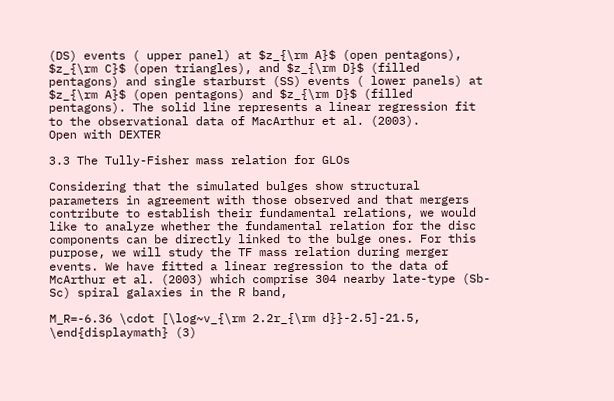(DS) events ( upper panel) at $z_{\rm A}$ (open pentagons), $z_{\rm C}$ (open triangles), and $z_{\rm D}$ (filled pentagons) and single starburst (SS) events ( lower panels) at $z_{\rm A}$ (open pentagons) and $z_{\rm D}$ (filled pentagons). The solid line represents a linear regression fit to the observational data of MacArthur et al. (2003).
Open with DEXTER

3.3 The Tully-Fisher mass relation for GLOs

Considering that the simulated bulges show structural parameters in agreement with those observed and that mergers contribute to establish their fundamental relations, we would like to analyze whether the fundamental relation for the disc components can be directly linked to the bulge ones. For this purpose, we will study the TF mass relation during merger events. We have fitted a linear regression to the data of McArthur et al. (2003) which comprise 304 nearby late-type (Sb-Sc) spiral galaxies in the R band,

M_R=-6.36 \cdot [\log~v_{\rm 2.2r_{\rm d}}-2.5]-21.5,
\end{displaymath} (3)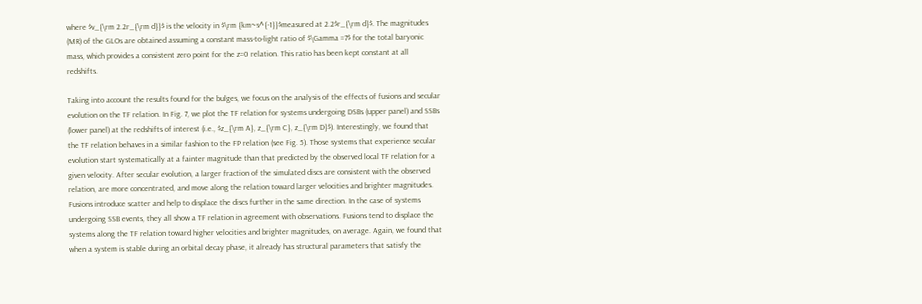where $v_{\rm 2.2r_{\rm d}}$ is the velocity in $\rm {km~s^{-1}}$measured at 2.2$r_{\rm d}$. The magnitudes (MR) of the GLOs are obtained assuming a constant mass-to-light ratio of $\Gamma =7$ for the total baryonic mass, which provides a consistent zero point for the z=0 relation. This ratio has been kept constant at all redshifts.

Taking into account the results found for the bulges, we focus on the analysis of the effects of fusions and secular evolution on the TF relation. In Fig. 7, we plot the TF relation for systems undergoing DSBs (upper panel) and SSBs (lower panel) at the redshifts of interest (i.e., $z_{\rm A}, z_{\rm C}, z_{\rm D}$). Interestingly, we found that the TF relation behaves in a similar fashion to the FP relation (see Fig. 5). Those systems that experience secular evolution start systematically at a fainter magnitude than that predicted by the observed local TF relation for a given velocity. After secular evolution, a larger fraction of the simulated discs are consistent with the observed relation, are more concentrated, and move along the relation toward larger velocities and brighter magnitudes. Fusions introduce scatter and help to displace the discs further in the same direction. In the case of systems undergoing SSB events, they all show a TF relation in agreement with observations. Fusions tend to displace the systems along the TF relation toward higher velocities and brighter magnitudes, on average. Again, we found that when a system is stable during an orbital decay phase, it already has structural parameters that satisfy the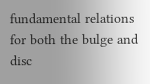fundamental relations for both the bulge and disc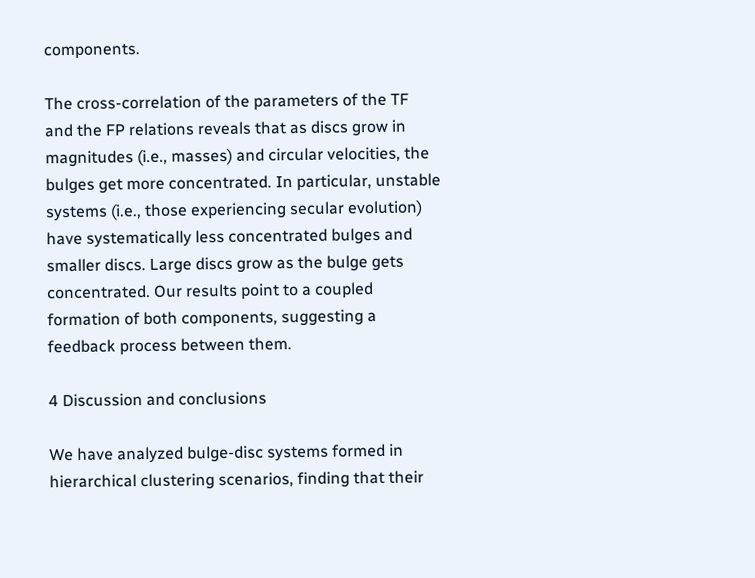components.

The cross-correlation of the parameters of the TF and the FP relations reveals that as discs grow in magnitudes (i.e., masses) and circular velocities, the bulges get more concentrated. In particular, unstable systems (i.e., those experiencing secular evolution) have systematically less concentrated bulges and smaller discs. Large discs grow as the bulge gets concentrated. Our results point to a coupled formation of both components, suggesting a feedback process between them.

4 Discussion and conclusions

We have analyzed bulge-disc systems formed in hierarchical clustering scenarios, finding that their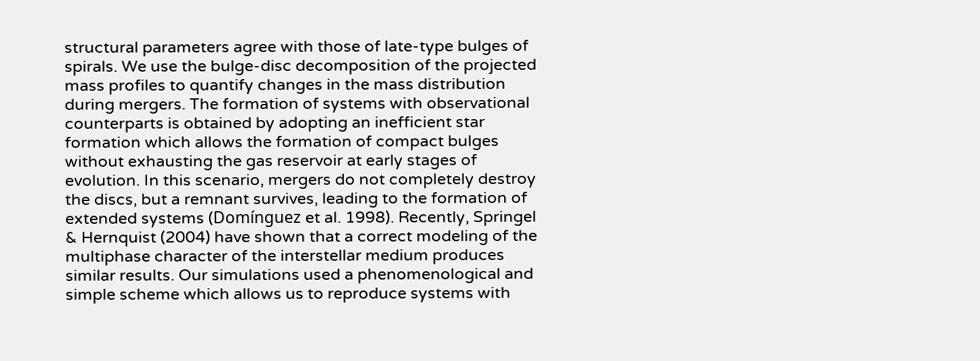structural parameters agree with those of late-type bulges of spirals. We use the bulge-disc decomposition of the projected mass profiles to quantify changes in the mass distribution during mergers. The formation of systems with observational counterparts is obtained by adopting an inefficient star formation which allows the formation of compact bulges without exhausting the gas reservoir at early stages of evolution. In this scenario, mergers do not completely destroy the discs, but a remnant survives, leading to the formation of extended systems (Domínguez et al. 1998). Recently, Springel & Hernquist (2004) have shown that a correct modeling of the multiphase character of the interstellar medium produces similar results. Our simulations used a phenomenological and simple scheme which allows us to reproduce systems with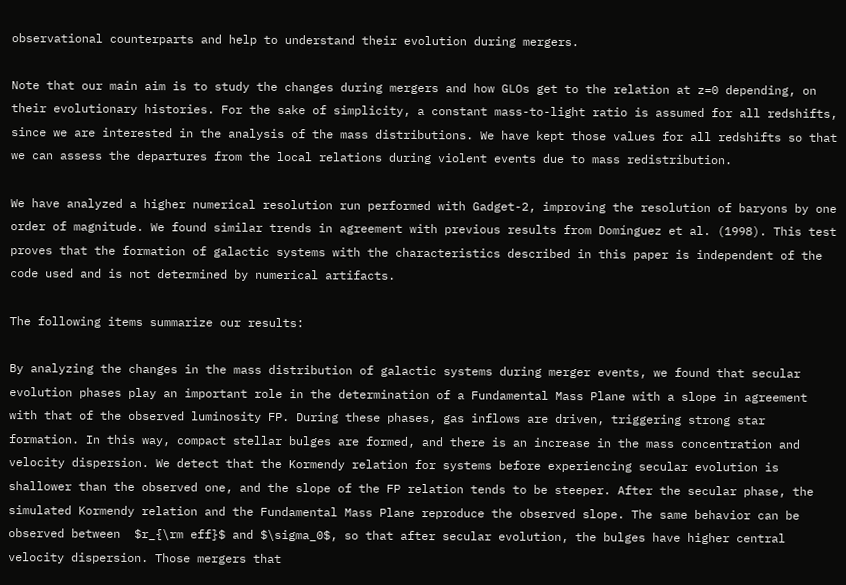observational counterparts and help to understand their evolution during mergers.

Note that our main aim is to study the changes during mergers and how GLOs get to the relation at z=0 depending, on their evolutionary histories. For the sake of simplicity, a constant mass-to-light ratio is assumed for all redshifts, since we are interested in the analysis of the mass distributions. We have kept those values for all redshifts so that we can assess the departures from the local relations during violent events due to mass redistribution.

We have analyzed a higher numerical resolution run performed with Gadget-2, improving the resolution of baryons by one order of magnitude. We found similar trends in agreement with previous results from Domínguez et al. (1998). This test proves that the formation of galactic systems with the characteristics described in this paper is independent of the code used and is not determined by numerical artifacts.

The following items summarize our results:

By analyzing the changes in the mass distribution of galactic systems during merger events, we found that secular evolution phases play an important role in the determination of a Fundamental Mass Plane with a slope in agreement with that of the observed luminosity FP. During these phases, gas inflows are driven, triggering strong star formation. In this way, compact stellar bulges are formed, and there is an increase in the mass concentration and velocity dispersion. We detect that the Kormendy relation for systems before experiencing secular evolution is shallower than the observed one, and the slope of the FP relation tends to be steeper. After the secular phase, the simulated Kormendy relation and the Fundamental Mass Plane reproduce the observed slope. The same behavior can be observed between  $r_{\rm eff}$ and $\sigma_0$, so that after secular evolution, the bulges have higher central velocity dispersion. Those mergers that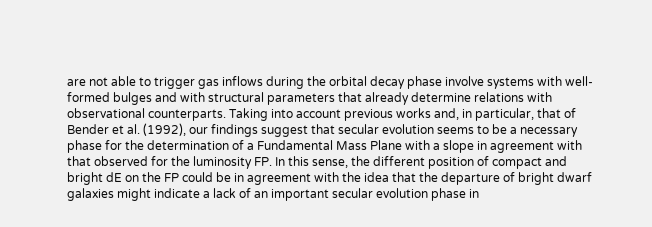are not able to trigger gas inflows during the orbital decay phase involve systems with well-formed bulges and with structural parameters that already determine relations with observational counterparts. Taking into account previous works and, in particular, that of Bender et al. (1992), our findings suggest that secular evolution seems to be a necessary phase for the determination of a Fundamental Mass Plane with a slope in agreement with that observed for the luminosity FP. In this sense, the different position of compact and bright dE on the FP could be in agreement with the idea that the departure of bright dwarf galaxies might indicate a lack of an important secular evolution phase in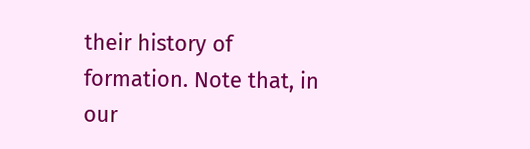their history of formation. Note that, in our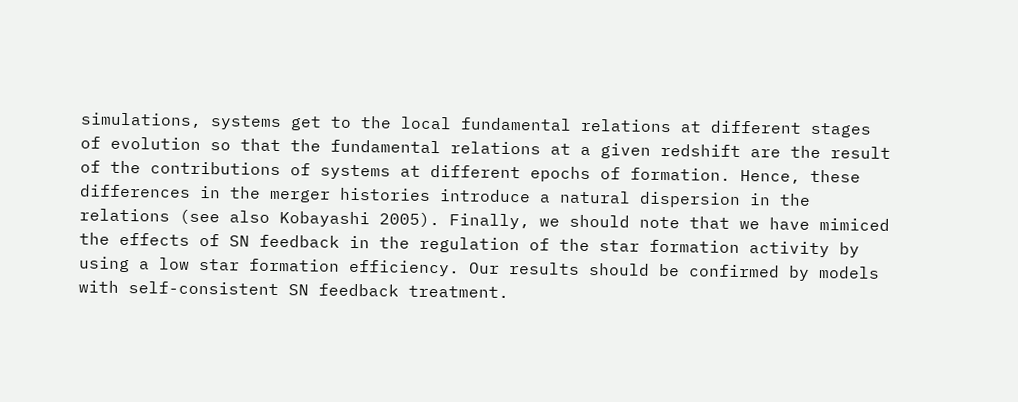simulations, systems get to the local fundamental relations at different stages of evolution so that the fundamental relations at a given redshift are the result of the contributions of systems at different epochs of formation. Hence, these differences in the merger histories introduce a natural dispersion in the relations (see also Kobayashi 2005). Finally, we should note that we have mimiced the effects of SN feedback in the regulation of the star formation activity by using a low star formation efficiency. Our results should be confirmed by models with self-consistent SN feedback treatment.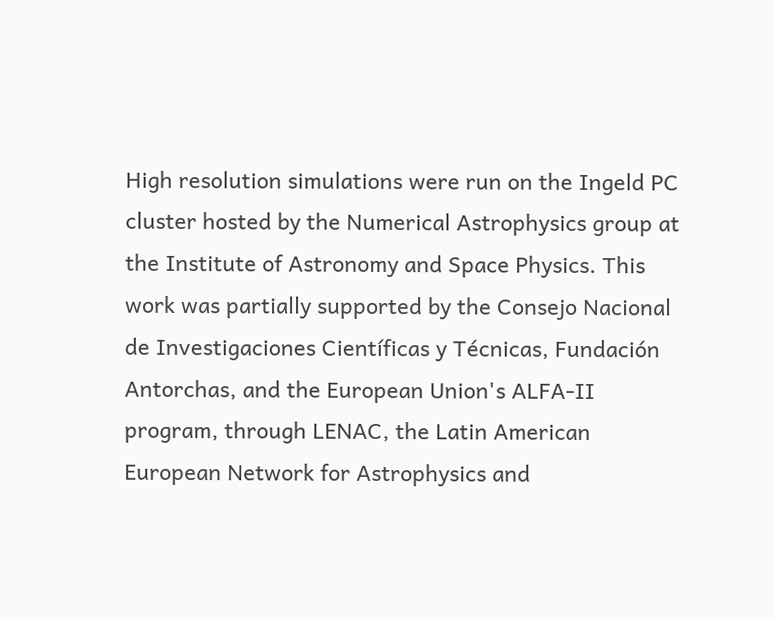High resolution simulations were run on the Ingeld PC cluster hosted by the Numerical Astrophysics group at the Institute of Astronomy and Space Physics. This work was partially supported by the Consejo Nacional de Investigaciones Científicas y Técnicas, Fundación Antorchas, and the European Union's ALFA-II program, through LENAC, the Latin American European Network for Astrophysics and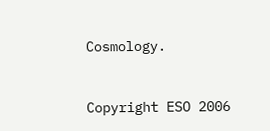Cosmology.



Copyright ESO 2006